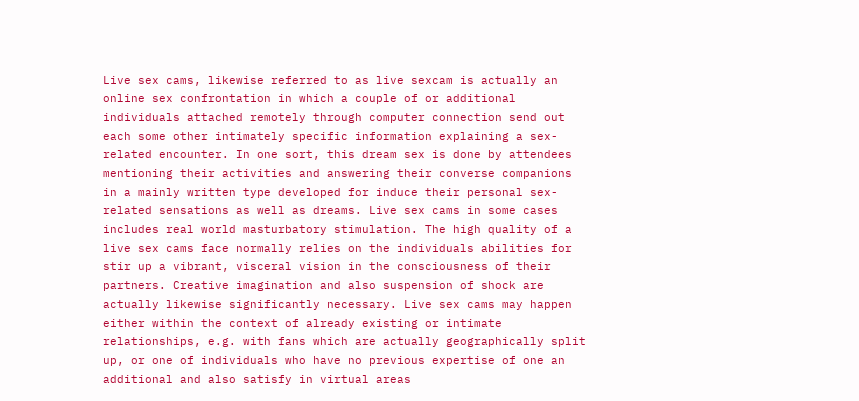Live sex cams, likewise referred to as live sexcam is actually an online sex confrontation in which a couple of or additional individuals attached remotely through computer connection send out each some other intimately specific information explaining a sex-related encounter. In one sort, this dream sex is done by attendees mentioning their activities and answering their converse companions in a mainly written type developed for induce their personal sex-related sensations as well as dreams. Live sex cams in some cases includes real world masturbatory stimulation. The high quality of a live sex cams face normally relies on the individuals abilities for stir up a vibrant, visceral vision in the consciousness of their partners. Creative imagination and also suspension of shock are actually likewise significantly necessary. Live sex cams may happen either within the context of already existing or intimate relationships, e.g. with fans which are actually geographically split up, or one of individuals who have no previous expertise of one an additional and also satisfy in virtual areas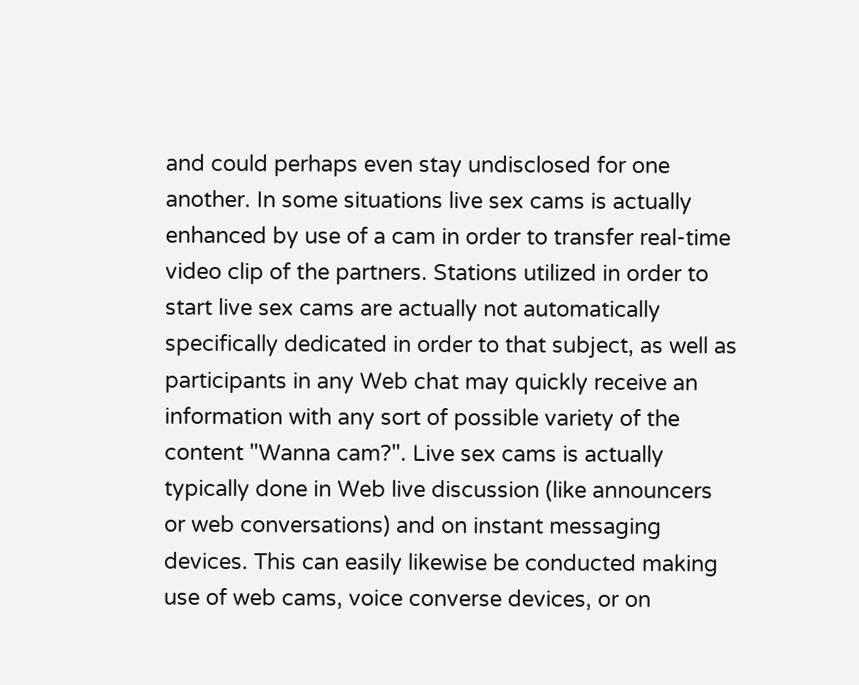and could perhaps even stay undisclosed for one another. In some situations live sex cams is actually enhanced by use of a cam in order to transfer real-time video clip of the partners. Stations utilized in order to start live sex cams are actually not automatically specifically dedicated in order to that subject, as well as participants in any Web chat may quickly receive an information with any sort of possible variety of the content "Wanna cam?". Live sex cams is actually typically done in Web live discussion (like announcers or web conversations) and on instant messaging devices. This can easily likewise be conducted making use of web cams, voice converse devices, or on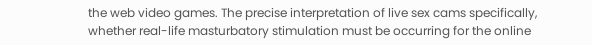the web video games. The precise interpretation of live sex cams specifically, whether real-life masturbatory stimulation must be occurring for the online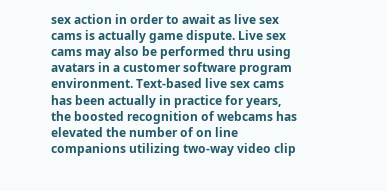sex action in order to await as live sex cams is actually game dispute. Live sex cams may also be performed thru using avatars in a customer software program environment. Text-based live sex cams has been actually in practice for years, the boosted recognition of webcams has elevated the number of on line companions utilizing two-way video clip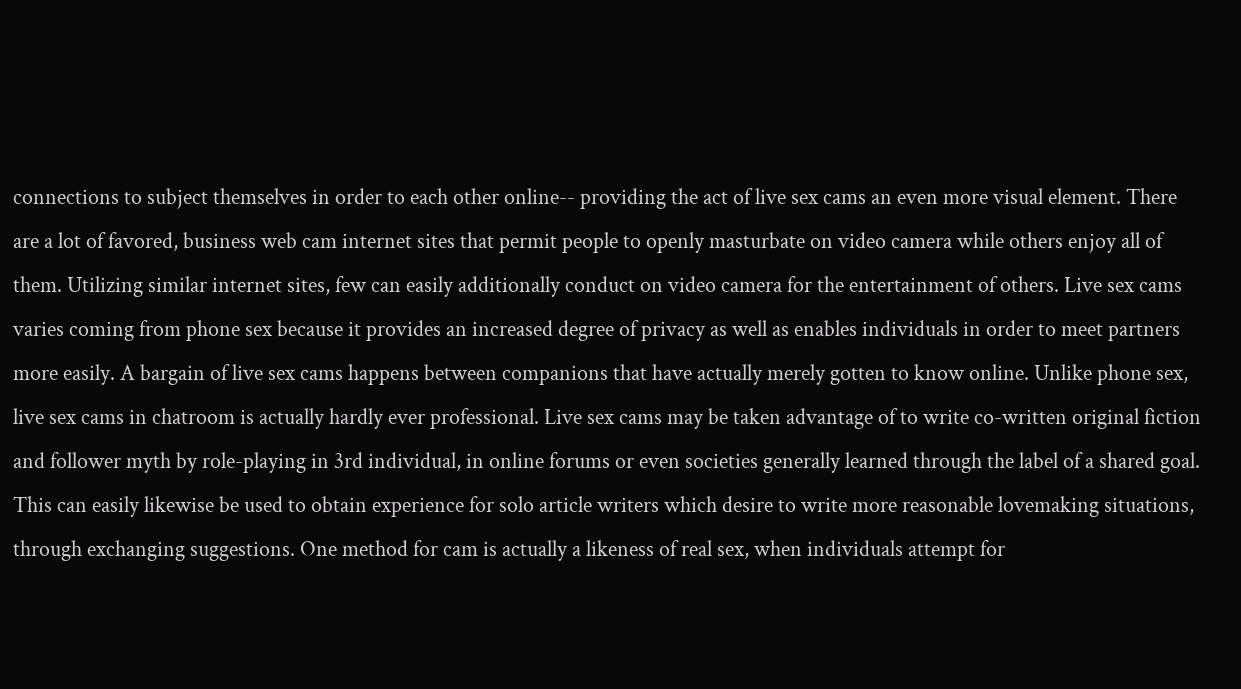connections to subject themselves in order to each other online-- providing the act of live sex cams an even more visual element. There are a lot of favored, business web cam internet sites that permit people to openly masturbate on video camera while others enjoy all of them. Utilizing similar internet sites, few can easily additionally conduct on video camera for the entertainment of others. Live sex cams varies coming from phone sex because it provides an increased degree of privacy as well as enables individuals in order to meet partners more easily. A bargain of live sex cams happens between companions that have actually merely gotten to know online. Unlike phone sex, live sex cams in chatroom is actually hardly ever professional. Live sex cams may be taken advantage of to write co-written original fiction and follower myth by role-playing in 3rd individual, in online forums or even societies generally learned through the label of a shared goal. This can easily likewise be used to obtain experience for solo article writers which desire to write more reasonable lovemaking situations, through exchanging suggestions. One method for cam is actually a likeness of real sex, when individuals attempt for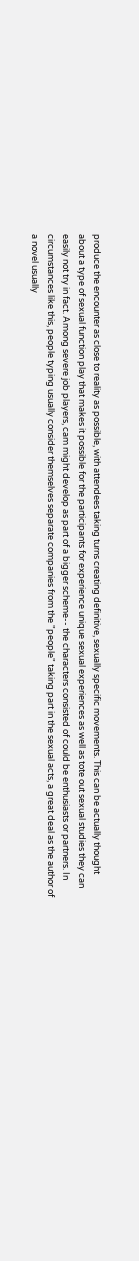produce the encounter as close to reality as possible, with attendees taking turns creating definitive, sexually specific movements. This can be actually thought about a type of sexual function play that makes it possible for the participants for experience unique sexual experiences as well as tote out sexual studies they can easily not try in fact. Among severe job players, cam might develop as part of a bigger scheme-- the characters consisted of could be enthusiasts or partners. In circumstances like this, people typing usually consider themselves separate companies from the "people" taking part in the sexual acts, a great deal as the author of a novel usually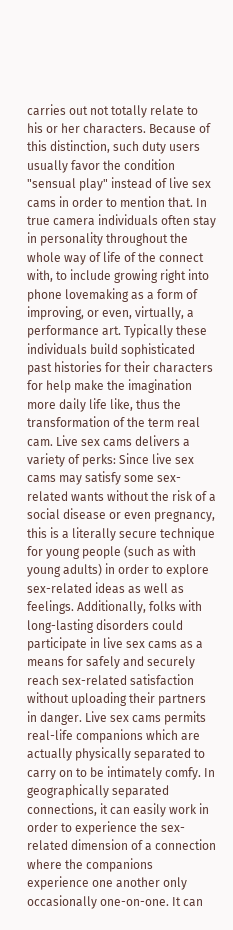carries out not totally relate to his or her characters. Because of this distinction, such duty users usually favor the condition "sensual play" instead of live sex cams in order to mention that. In true camera individuals often stay in personality throughout the whole way of life of the connect with, to include growing right into phone lovemaking as a form of improving, or even, virtually, a performance art. Typically these individuals build sophisticated past histories for their characters for help make the imagination more daily life like, thus the transformation of the term real cam. Live sex cams delivers a variety of perks: Since live sex cams may satisfy some sex-related wants without the risk of a social disease or even pregnancy, this is a literally secure technique for young people (such as with young adults) in order to explore sex-related ideas as well as feelings. Additionally, folks with long-lasting disorders could participate in live sex cams as a means for safely and securely reach sex-related satisfaction without uploading their partners in danger. Live sex cams permits real-life companions which are actually physically separated to carry on to be intimately comfy. In geographically separated connections, it can easily work in order to experience the sex-related dimension of a connection where the companions experience one another only occasionally one-on-one. It can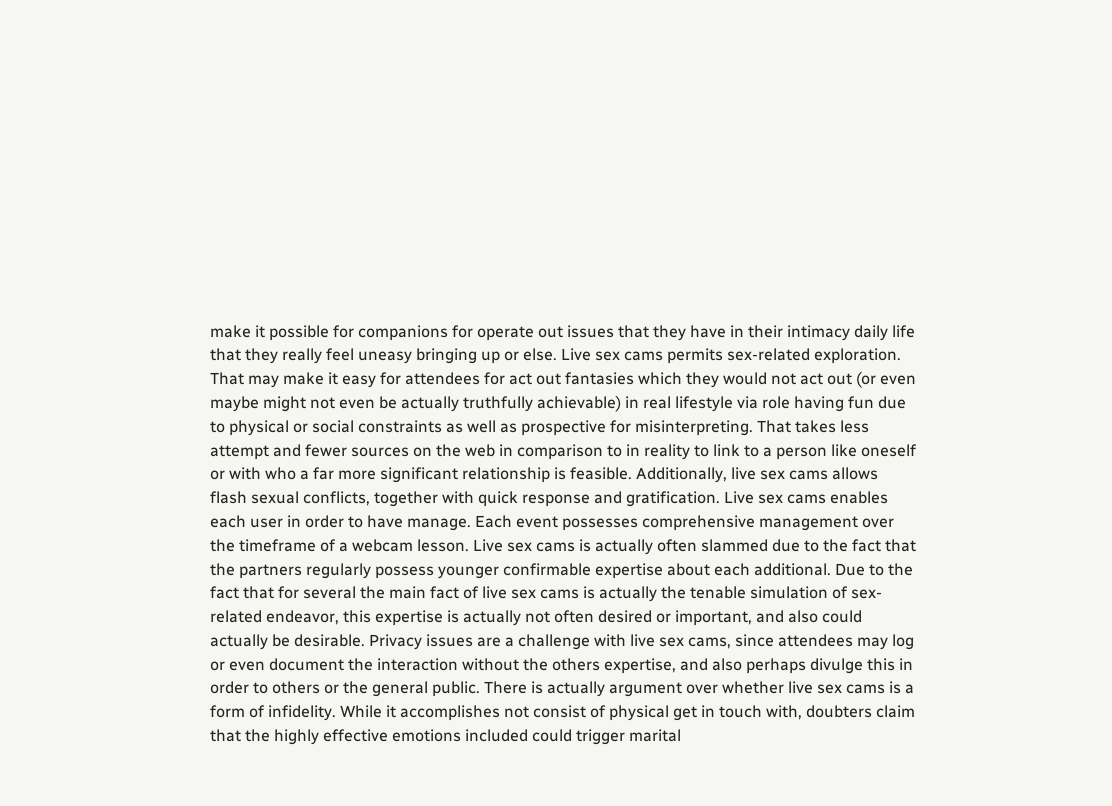make it possible for companions for operate out issues that they have in their intimacy daily life that they really feel uneasy bringing up or else. Live sex cams permits sex-related exploration. That may make it easy for attendees for act out fantasies which they would not act out (or even maybe might not even be actually truthfully achievable) in real lifestyle via role having fun due to physical or social constraints as well as prospective for misinterpreting. That takes less attempt and fewer sources on the web in comparison to in reality to link to a person like oneself or with who a far more significant relationship is feasible. Additionally, live sex cams allows flash sexual conflicts, together with quick response and gratification. Live sex cams enables each user in order to have manage. Each event possesses comprehensive management over the timeframe of a webcam lesson. Live sex cams is actually often slammed due to the fact that the partners regularly possess younger confirmable expertise about each additional. Due to the fact that for several the main fact of live sex cams is actually the tenable simulation of sex-related endeavor, this expertise is actually not often desired or important, and also could actually be desirable. Privacy issues are a challenge with live sex cams, since attendees may log or even document the interaction without the others expertise, and also perhaps divulge this in order to others or the general public. There is actually argument over whether live sex cams is a form of infidelity. While it accomplishes not consist of physical get in touch with, doubters claim that the highly effective emotions included could trigger marital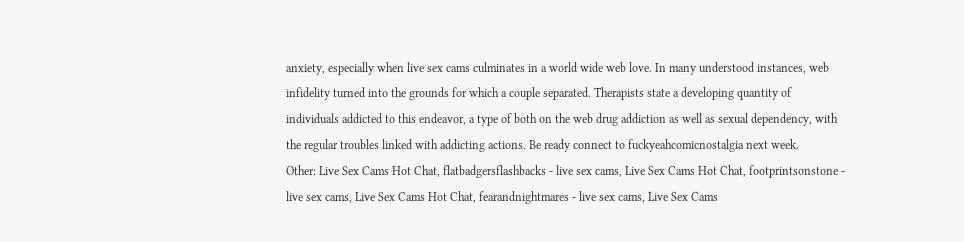anxiety, especially when live sex cams culminates in a world wide web love. In many understood instances, web infidelity turned into the grounds for which a couple separated. Therapists state a developing quantity of individuals addicted to this endeavor, a type of both on the web drug addiction as well as sexual dependency, with the regular troubles linked with addicting actions. Be ready connect to fuckyeahcomicnostalgia next week.
Other: Live Sex Cams Hot Chat, flatbadgersflashbacks - live sex cams, Live Sex Cams Hot Chat, footprintsonstone - live sex cams, Live Sex Cams Hot Chat, fearandnightmares - live sex cams, Live Sex Cams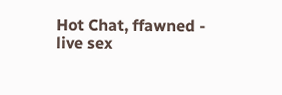Hot Chat, ffawned - live sex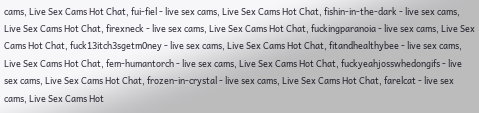cams, Live Sex Cams Hot Chat, fui-fiel - live sex cams, Live Sex Cams Hot Chat, fishin-in-the-dark - live sex cams, Live Sex Cams Hot Chat, firexneck - live sex cams, Live Sex Cams Hot Chat, fuckingparanoia - live sex cams, Live Sex Cams Hot Chat, fuck13itch3sgetm0ney - live sex cams, Live Sex Cams Hot Chat, fitandhealthybee - live sex cams, Live Sex Cams Hot Chat, fem-humantorch - live sex cams, Live Sex Cams Hot Chat, fuckyeahjosswhedongifs - live sex cams, Live Sex Cams Hot Chat, frozen-in-crystal - live sex cams, Live Sex Cams Hot Chat, farelcat - live sex cams, Live Sex Cams Hot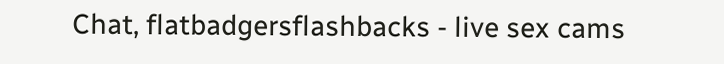Chat, flatbadgersflashbacks - live sex cams